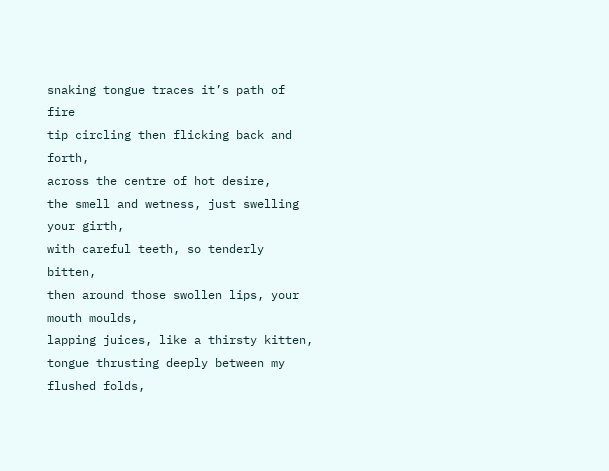snaking tongue traces it’s path of fire
tip circling then flicking back and forth,
across the centre of hot desire,
the smell and wetness, just swelling your girth,
with careful teeth, so tenderly bitten,
then around those swollen lips, your mouth moulds,
lapping juices, like a thirsty kitten,
tongue thrusting deeply between my flushed folds,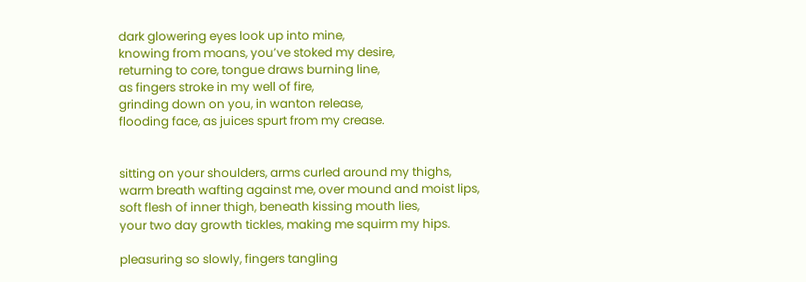dark glowering eyes look up into mine,
knowing from moans, you’ve stoked my desire,
returning to core, tongue draws burning line,
as fingers stroke in my well of fire,
grinding down on you, in wanton release,
flooding face, as juices spurt from my crease.


sitting on your shoulders, arms curled around my thighs,
warm breath wafting against me, over mound and moist lips,
soft flesh of inner thigh, beneath kissing mouth lies,
your two day growth tickles, making me squirm my hips.

pleasuring so slowly, fingers tangling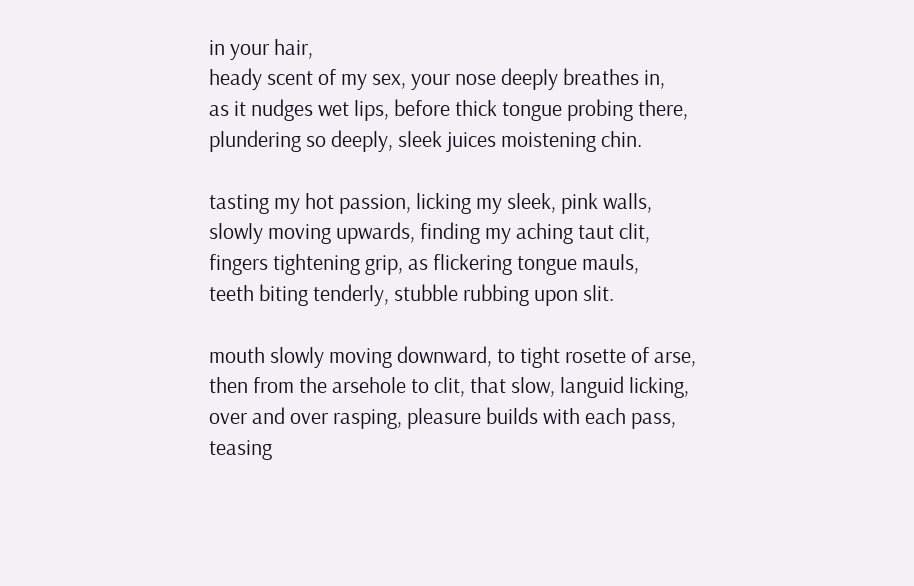in your hair,
heady scent of my sex, your nose deeply breathes in,
as it nudges wet lips, before thick tongue probing there,
plundering so deeply, sleek juices moistening chin.

tasting my hot passion, licking my sleek, pink walls,
slowly moving upwards, finding my aching taut clit,
fingers tightening grip, as flickering tongue mauls,
teeth biting tenderly, stubble rubbing upon slit.

mouth slowly moving downward, to tight rosette of arse,
then from the arsehole to clit, that slow, languid licking,
over and over rasping, pleasure builds with each pass,
teasing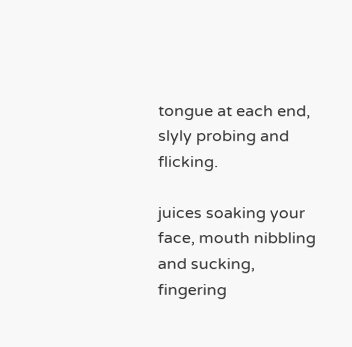tongue at each end, slyly probing and flicking.

juices soaking your face, mouth nibbling and sucking,
fingering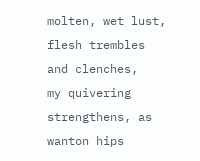molten, wet lust, flesh trembles and clenches,
my quivering strengthens, as wanton hips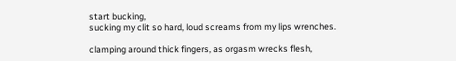start bucking,
sucking my clit so hard, loud screams from my lips wrenches.

clamping around thick fingers, as orgasm wrecks flesh,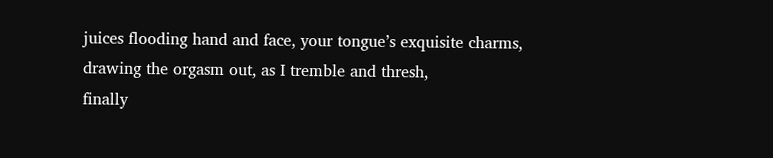juices flooding hand and face, your tongue’s exquisite charms,
drawing the orgasm out, as I tremble and thresh,
finally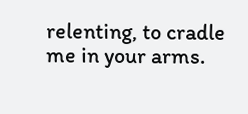relenting, to cradle me in your arms.